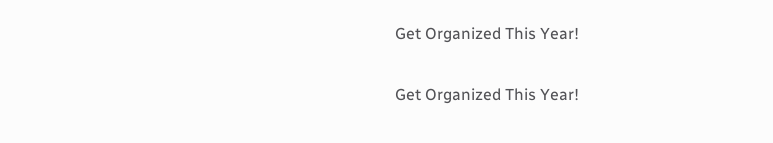Get Organized This Year!

Get Organized This Year!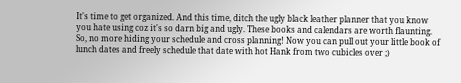It's time to get organized. And this time, ditch the ugly black leather planner that you know you hate using coz it's so darn big and ugly. These books and calendars are worth flaunting. So, no more hiding your schedule and cross planning! Now you can pull out your little book of lunch dates and freely schedule that date with hot Hank from two cubicles over ;)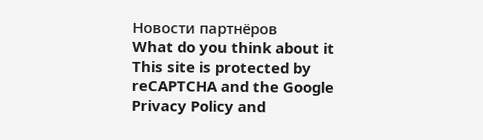Новости партнёров
What do you think about it
This site is protected by reCAPTCHA and the Google Privacy Policy and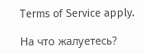Terms of Service apply.

На что жалуетесь?